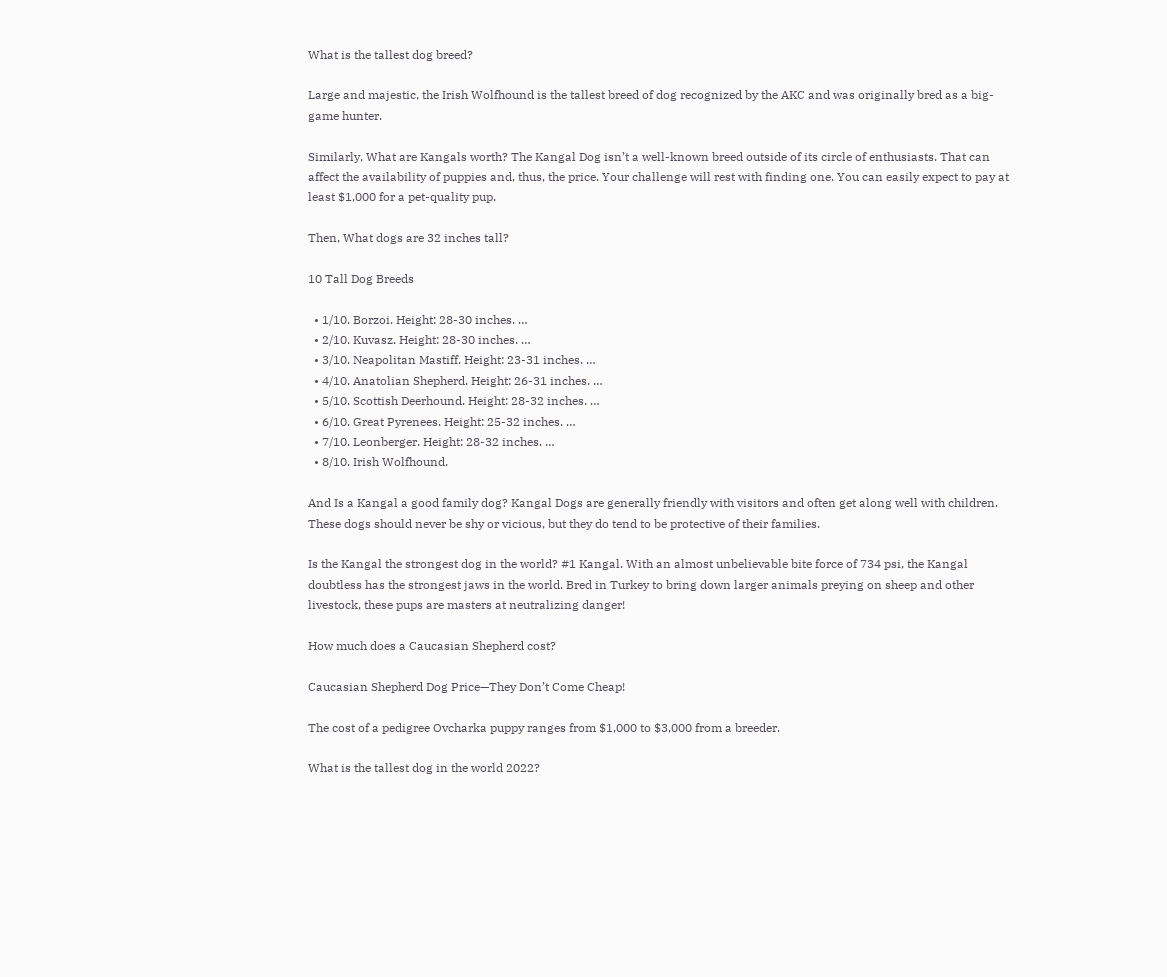What is the tallest dog breed?

Large and majestic, the Irish Wolfhound is the tallest breed of dog recognized by the AKC and was originally bred as a big-game hunter.

Similarly, What are Kangals worth? The Kangal Dog isn’t a well-known breed outside of its circle of enthusiasts. That can affect the availability of puppies and, thus, the price. Your challenge will rest with finding one. You can easily expect to pay at least $1,000 for a pet-quality pup.

Then, What dogs are 32 inches tall?

10 Tall Dog Breeds

  • 1/10. Borzoi. Height: 28-30 inches. …
  • 2/10. Kuvasz. Height: 28-30 inches. …
  • 3/10. Neapolitan Mastiff. Height: 23-31 inches. …
  • 4/10. Anatolian Shepherd. Height: 26-31 inches. …
  • 5/10. Scottish Deerhound. Height: 28-32 inches. …
  • 6/10. Great Pyrenees. Height: 25-32 inches. …
  • 7/10. Leonberger. Height: 28-32 inches. …
  • 8/10. Irish Wolfhound.

And Is a Kangal a good family dog? Kangal Dogs are generally friendly with visitors and often get along well with children. These dogs should never be shy or vicious, but they do tend to be protective of their families.

Is the Kangal the strongest dog in the world? #1 Kangal. With an almost unbelievable bite force of 734 psi, the Kangal doubtless has the strongest jaws in the world. Bred in Turkey to bring down larger animals preying on sheep and other livestock, these pups are masters at neutralizing danger!

How much does a Caucasian Shepherd cost?

Caucasian Shepherd Dog Price—They Don’t Come Cheap!

The cost of a pedigree Ovcharka puppy ranges from $1,000 to $3,000 from a breeder.

What is the tallest dog in the world 2022?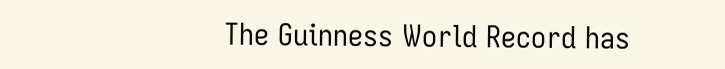The Guinness World Record has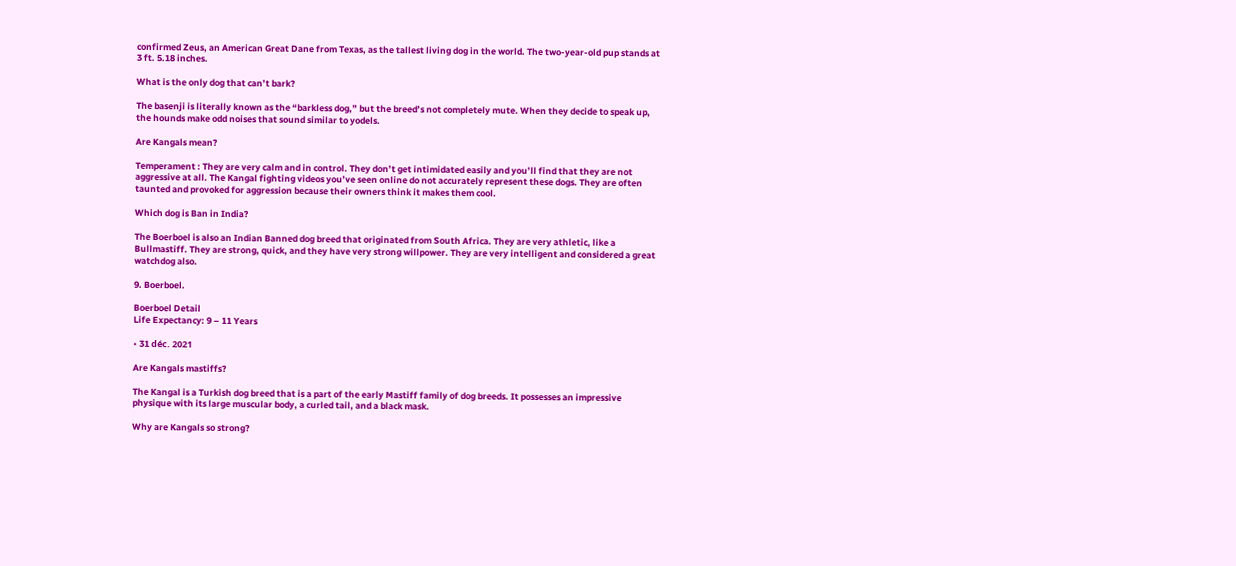confirmed Zeus, an American Great Dane from Texas, as the tallest living dog in the world. The two-year-old pup stands at 3 ft. 5.18 inches.

What is the only dog that can’t bark?

The basenji is literally known as the “barkless dog,” but the breed’s not completely mute. When they decide to speak up, the hounds make odd noises that sound similar to yodels.

Are Kangals mean?

Temperament : They are very calm and in control. They don’t get intimidated easily and you’ll find that they are not aggressive at all. The Kangal fighting videos you’ve seen online do not accurately represent these dogs. They are often taunted and provoked for aggression because their owners think it makes them cool.

Which dog is Ban in India?

The Boerboel is also an Indian Banned dog breed that originated from South Africa. They are very athletic, like a Bullmastiff. They are strong, quick, and they have very strong willpower. They are very intelligent and considered a great watchdog also.

9. Boerboel.

Boerboel Detail
Life Expectancy: 9 – 11 Years

• 31 déc. 2021

Are Kangals mastiffs?

The Kangal is a Turkish dog breed that is a part of the early Mastiff family of dog breeds. It possesses an impressive physique with its large muscular body, a curled tail, and a black mask.

Why are Kangals so strong?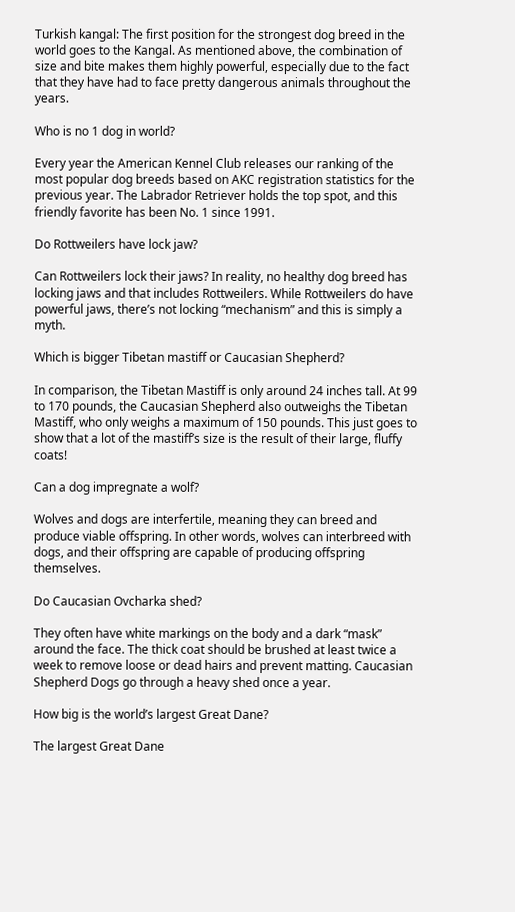Turkish kangal: The first position for the strongest dog breed in the world goes to the Kangal. As mentioned above, the combination of size and bite makes them highly powerful, especially due to the fact that they have had to face pretty dangerous animals throughout the years.

Who is no 1 dog in world?

Every year the American Kennel Club releases our ranking of the most popular dog breeds based on AKC registration statistics for the previous year. The Labrador Retriever holds the top spot, and this friendly favorite has been No. 1 since 1991.

Do Rottweilers have lock jaw?

Can Rottweilers lock their jaws? In reality, no healthy dog breed has locking jaws and that includes Rottweilers. While Rottweilers do have powerful jaws, there’s not locking “mechanism” and this is simply a myth.

Which is bigger Tibetan mastiff or Caucasian Shepherd?

In comparison, the Tibetan Mastiff is only around 24 inches tall. At 99 to 170 pounds, the Caucasian Shepherd also outweighs the Tibetan Mastiff, who only weighs a maximum of 150 pounds. This just goes to show that a lot of the mastiff’s size is the result of their large, fluffy coats!

Can a dog impregnate a wolf?

Wolves and dogs are interfertile, meaning they can breed and produce viable offspring. In other words, wolves can interbreed with dogs, and their offspring are capable of producing offspring themselves.

Do Caucasian Ovcharka shed?

They often have white markings on the body and a dark “mask” around the face. The thick coat should be brushed at least twice a week to remove loose or dead hairs and prevent matting. Caucasian Shepherd Dogs go through a heavy shed once a year.

How big is the world’s largest Great Dane?

The largest Great Dane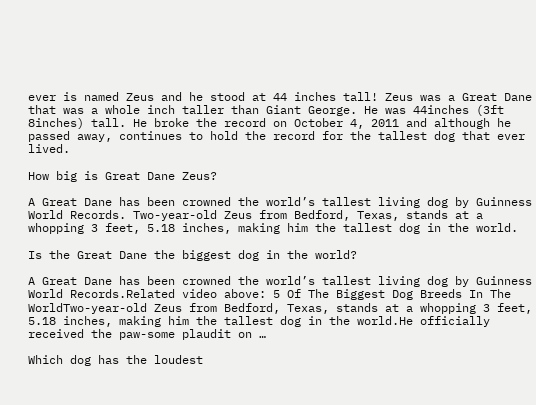ever is named Zeus and he stood at 44 inches tall! Zeus was a Great Dane that was a whole inch taller than Giant George. He was 44inches (3ft 8inches) tall. He broke the record on October 4, 2011 and although he passed away, continues to hold the record for the tallest dog that ever lived.

How big is Great Dane Zeus?

A Great Dane has been crowned the world’s tallest living dog by Guinness World Records. Two-year-old Zeus from Bedford, Texas, stands at a whopping 3 feet, 5.18 inches, making him the tallest dog in the world.

Is the Great Dane the biggest dog in the world?

A Great Dane has been crowned the world’s tallest living dog by Guinness World Records.Related video above: 5 Of The Biggest Dog Breeds In The WorldTwo-year-old Zeus from Bedford, Texas, stands at a whopping 3 feet, 5.18 inches, making him the tallest dog in the world.He officially received the paw-some plaudit on …

Which dog has the loudest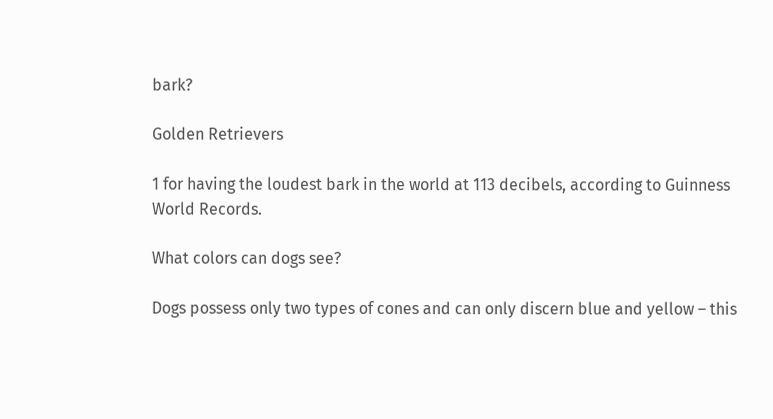bark?

Golden Retrievers

1 for having the loudest bark in the world at 113 decibels, according to Guinness World Records.

What colors can dogs see?

Dogs possess only two types of cones and can only discern blue and yellow – this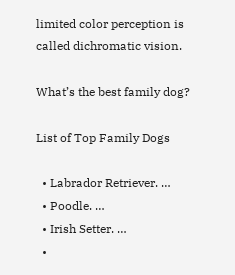limited color perception is called dichromatic vision.

What’s the best family dog?

List of Top Family Dogs

  • Labrador Retriever. …
  • Poodle. …
  • Irish Setter. …
  •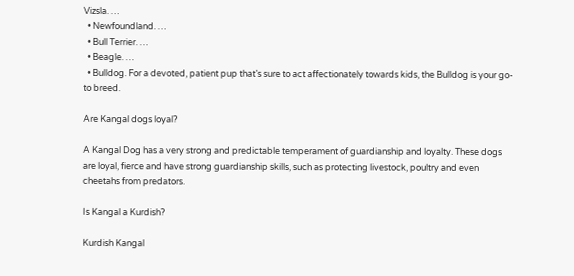Vizsla. …
  • Newfoundland. …
  • Bull Terrier. …
  • Beagle. …
  • Bulldog. For a devoted, patient pup that’s sure to act affectionately towards kids, the Bulldog is your go-to breed.

Are Kangal dogs loyal?

A Kangal Dog has a very strong and predictable temperament of guardianship and loyalty. These dogs are loyal, fierce and have strong guardianship skills, such as protecting livestock, poultry and even cheetahs from predators.

Is Kangal a Kurdish?

Kurdish Kangal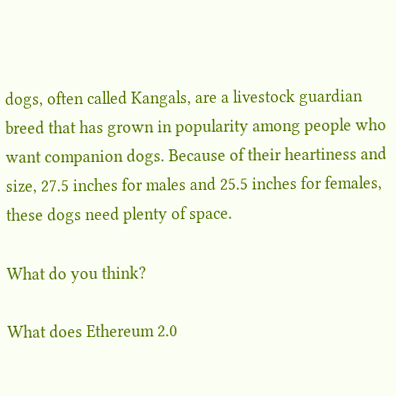dogs, often called Kangals, are a livestock guardian breed that has grown in popularity among people who want companion dogs. Because of their heartiness and size, 27.5 inches for males and 25.5 inches for females, these dogs need plenty of space.

What do you think?

What does Ethereum 2.0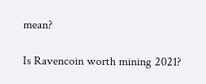mean?

Is Ravencoin worth mining 2021?